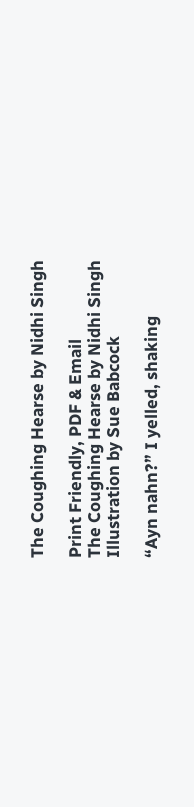The Coughing Hearse by Nidhi Singh

Print Friendly, PDF & Email
The Coughing Hearse by Nidhi Singh
Illustration by Sue Babcock

“Ayn nahn?” I yelled, shaking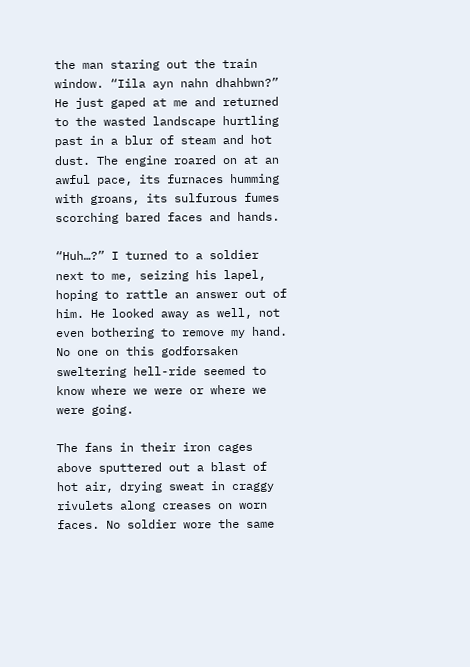the man staring out the train window. “Iila ayn nahn dhahbwn?” He just gaped at me and returned to the wasted landscape hurtling past in a blur of steam and hot dust. The engine roared on at an awful pace, its furnaces humming with groans, its sulfurous fumes scorching bared faces and hands.

“Huh…?” I turned to a soldier next to me, seizing his lapel, hoping to rattle an answer out of him. He looked away as well, not even bothering to remove my hand. No one on this godforsaken sweltering hell-ride seemed to know where we were or where we were going.

The fans in their iron cages above sputtered out a blast of hot air, drying sweat in craggy rivulets along creases on worn faces. No soldier wore the same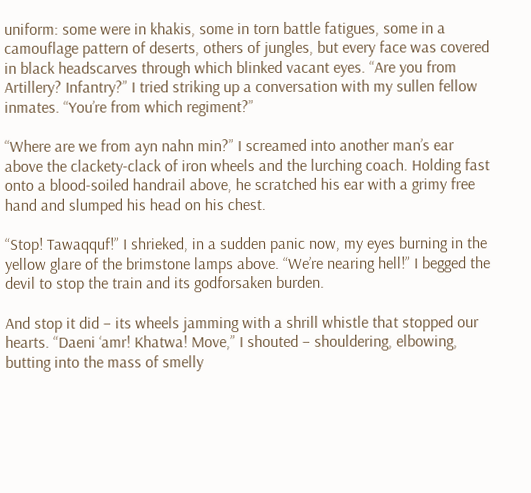uniform: some were in khakis, some in torn battle fatigues, some in a camouflage pattern of deserts, others of jungles, but every face was covered in black headscarves through which blinked vacant eyes. “Are you from Artillery? Infantry?” I tried striking up a conversation with my sullen fellow inmates. “You’re from which regiment?”

“Where are we from ayn nahn min?” I screamed into another man’s ear above the clackety-clack of iron wheels and the lurching coach. Holding fast onto a blood-soiled handrail above, he scratched his ear with a grimy free hand and slumped his head on his chest.

“Stop! Tawaqquf!” I shrieked, in a sudden panic now, my eyes burning in the yellow glare of the brimstone lamps above. “We’re nearing hell!” I begged the devil to stop the train and its godforsaken burden.

And stop it did – its wheels jamming with a shrill whistle that stopped our hearts. “Daeni ‘amr! Khatwa! Move,” I shouted – shouldering, elbowing, butting into the mass of smelly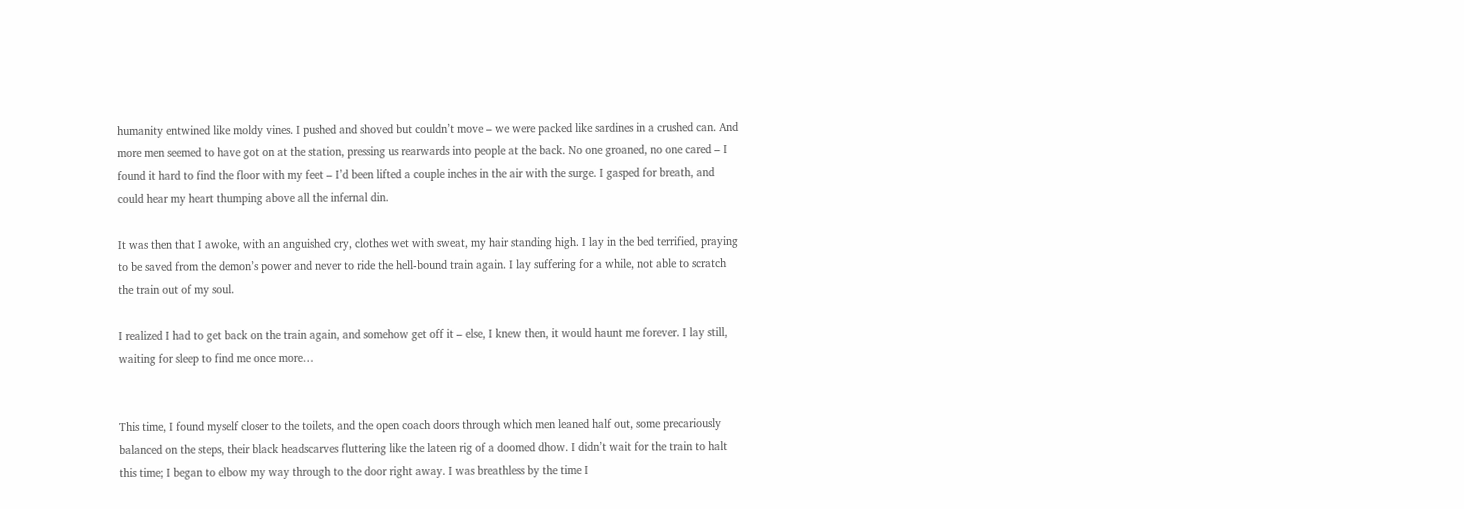humanity entwined like moldy vines. I pushed and shoved but couldn’t move – we were packed like sardines in a crushed can. And more men seemed to have got on at the station, pressing us rearwards into people at the back. No one groaned, no one cared – I found it hard to find the floor with my feet – I’d been lifted a couple inches in the air with the surge. I gasped for breath, and could hear my heart thumping above all the infernal din.

It was then that I awoke, with an anguished cry, clothes wet with sweat, my hair standing high. I lay in the bed terrified, praying to be saved from the demon’s power and never to ride the hell-bound train again. I lay suffering for a while, not able to scratch the train out of my soul.

I realized I had to get back on the train again, and somehow get off it – else, I knew then, it would haunt me forever. I lay still, waiting for sleep to find me once more…


This time, I found myself closer to the toilets, and the open coach doors through which men leaned half out, some precariously balanced on the steps, their black headscarves fluttering like the lateen rig of a doomed dhow. I didn’t wait for the train to halt this time; I began to elbow my way through to the door right away. I was breathless by the time I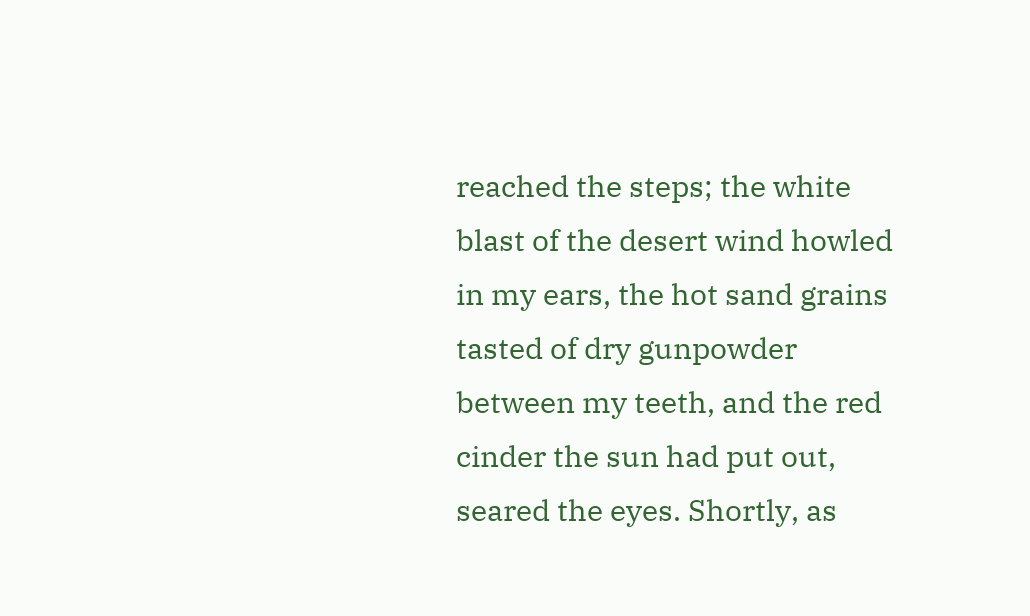reached the steps; the white blast of the desert wind howled in my ears, the hot sand grains tasted of dry gunpowder between my teeth, and the red cinder the sun had put out, seared the eyes. Shortly, as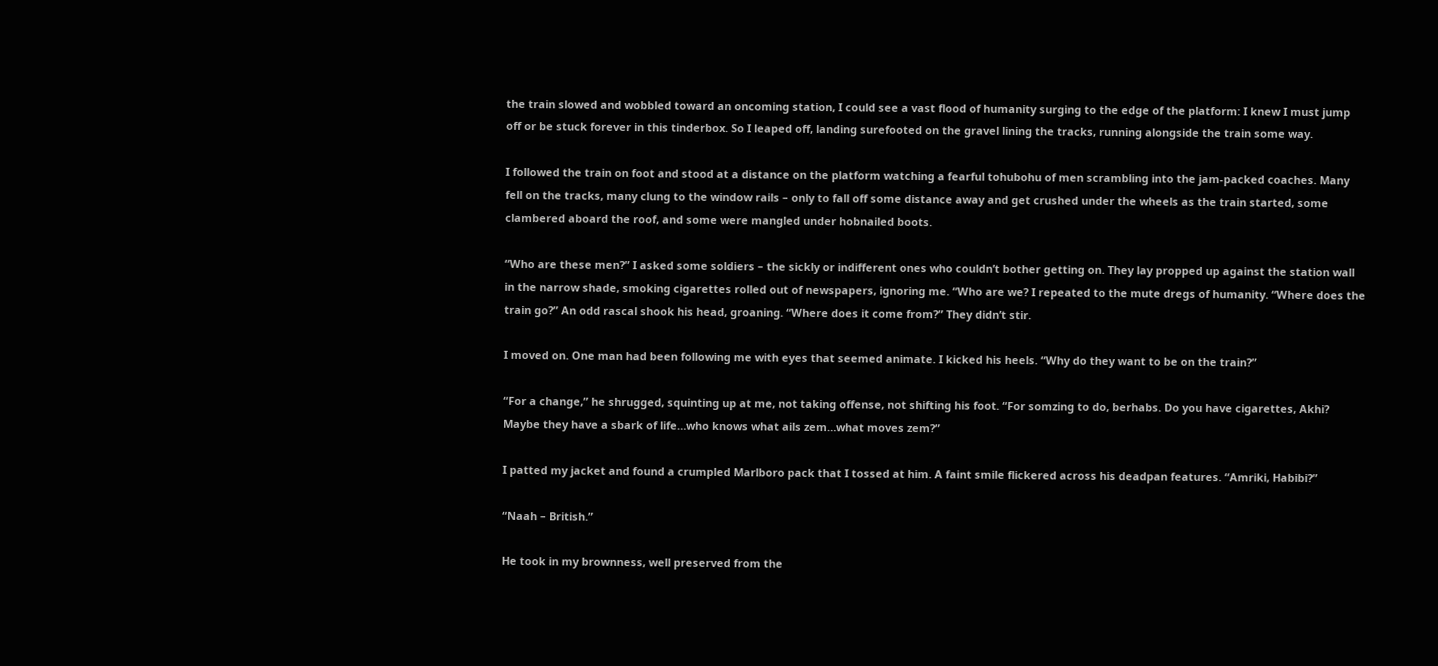the train slowed and wobbled toward an oncoming station, I could see a vast flood of humanity surging to the edge of the platform: I knew I must jump off or be stuck forever in this tinderbox. So I leaped off, landing surefooted on the gravel lining the tracks, running alongside the train some way.

I followed the train on foot and stood at a distance on the platform watching a fearful tohubohu of men scrambling into the jam-packed coaches. Many fell on the tracks, many clung to the window rails – only to fall off some distance away and get crushed under the wheels as the train started, some clambered aboard the roof, and some were mangled under hobnailed boots.

“Who are these men?” I asked some soldiers – the sickly or indifferent ones who couldn’t bother getting on. They lay propped up against the station wall in the narrow shade, smoking cigarettes rolled out of newspapers, ignoring me. “Who are we? I repeated to the mute dregs of humanity. “Where does the train go?” An odd rascal shook his head, groaning. “Where does it come from?” They didn’t stir.

I moved on. One man had been following me with eyes that seemed animate. I kicked his heels. “Why do they want to be on the train?”

“For a change,” he shrugged, squinting up at me, not taking offense, not shifting his foot. “For somzing to do, berhabs. Do you have cigarettes, Akhi? Maybe they have a sbark of life…who knows what ails zem…what moves zem?”

I patted my jacket and found a crumpled Marlboro pack that I tossed at him. A faint smile flickered across his deadpan features. “Amriki, Habibi?”

“Naah – British.”

He took in my brownness, well preserved from the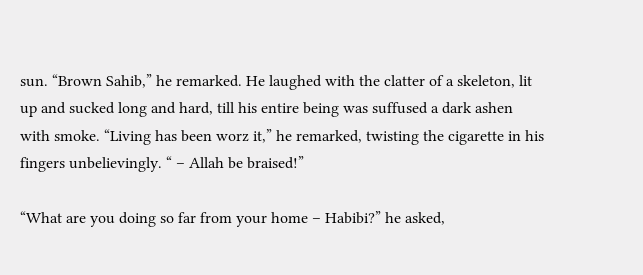sun. “Brown Sahib,” he remarked. He laughed with the clatter of a skeleton, lit up and sucked long and hard, till his entire being was suffused a dark ashen with smoke. “Living has been worz it,” he remarked, twisting the cigarette in his fingers unbelievingly. “ – Allah be braised!”

“What are you doing so far from your home – Habibi?” he asked,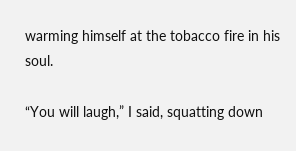warming himself at the tobacco fire in his soul.

“You will laugh,” I said, squatting down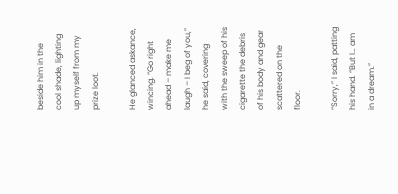beside him in the cool shade, lighting up myself from my prize loot.

He glanced askance, wincing. “Go right ahead – make me laugh – I beg of you,” he said, covering with the sweep of his cigarette the debris of his body and gear scattered on the floor.

“Sorry,” I said, patting his hand. “But I… am in a dream.”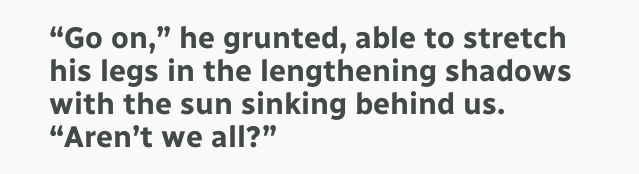“Go on,” he grunted, able to stretch his legs in the lengthening shadows with the sun sinking behind us. “Aren’t we all?”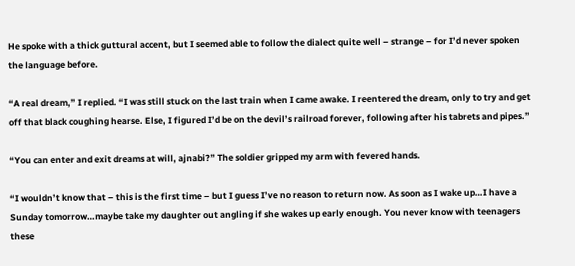He spoke with a thick guttural accent, but I seemed able to follow the dialect quite well – strange – for I’d never spoken the language before.

“A real dream,” I replied. “I was still stuck on the last train when I came awake. I reentered the dream, only to try and get off that black coughing hearse. Else, I figured I’d be on the devil’s railroad forever, following after his tabrets and pipes.”

“You can enter and exit dreams at will, ajnabi?” The soldier gripped my arm with fevered hands.

“I wouldn’t know that – this is the first time – but I guess I’ve no reason to return now. As soon as I wake up…I have a Sunday tomorrow…maybe take my daughter out angling if she wakes up early enough. You never know with teenagers these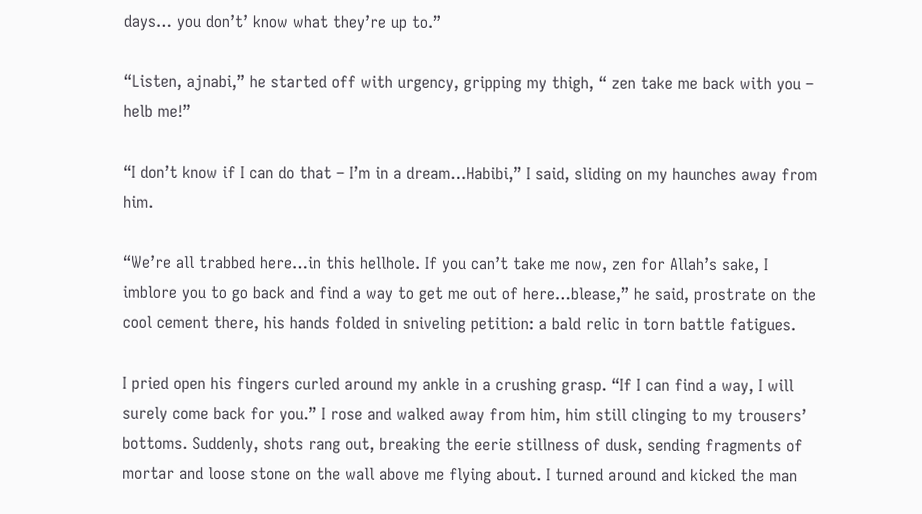days… you don’t’ know what they’re up to.”

“Listen, ajnabi,” he started off with urgency, gripping my thigh, “ zen take me back with you – helb me!”

“I don’t know if I can do that – I’m in a dream…Habibi,” I said, sliding on my haunches away from him.

“We’re all trabbed here…in this hellhole. If you can’t take me now, zen for Allah’s sake, I imblore you to go back and find a way to get me out of here…blease,” he said, prostrate on the cool cement there, his hands folded in sniveling petition: a bald relic in torn battle fatigues.

I pried open his fingers curled around my ankle in a crushing grasp. “If I can find a way, I will surely come back for you.” I rose and walked away from him, him still clinging to my trousers’ bottoms. Suddenly, shots rang out, breaking the eerie stillness of dusk, sending fragments of mortar and loose stone on the wall above me flying about. I turned around and kicked the man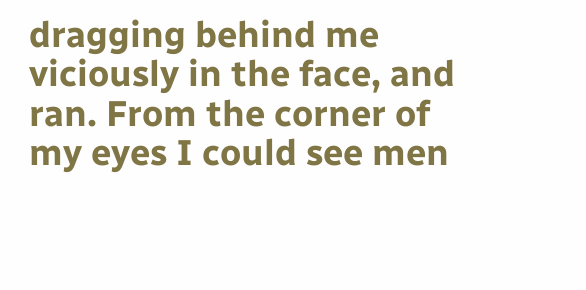dragging behind me viciously in the face, and ran. From the corner of my eyes I could see men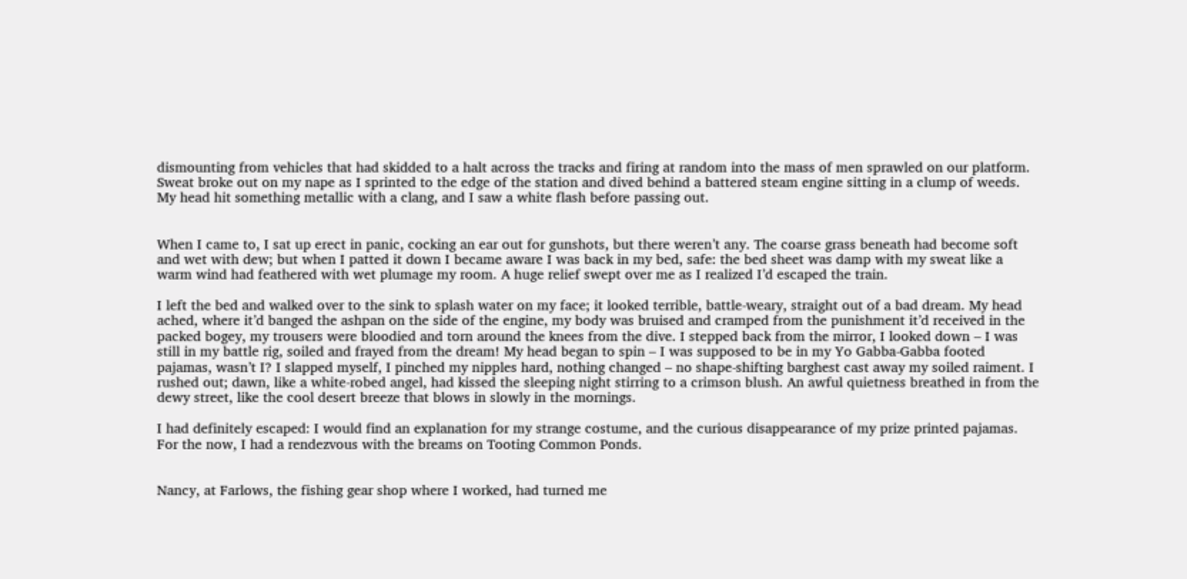dismounting from vehicles that had skidded to a halt across the tracks and firing at random into the mass of men sprawled on our platform. Sweat broke out on my nape as I sprinted to the edge of the station and dived behind a battered steam engine sitting in a clump of weeds. My head hit something metallic with a clang, and I saw a white flash before passing out.


When I came to, I sat up erect in panic, cocking an ear out for gunshots, but there weren’t any. The coarse grass beneath had become soft and wet with dew; but when I patted it down I became aware I was back in my bed, safe: the bed sheet was damp with my sweat like a warm wind had feathered with wet plumage my room. A huge relief swept over me as I realized I’d escaped the train.

I left the bed and walked over to the sink to splash water on my face; it looked terrible, battle-weary, straight out of a bad dream. My head ached, where it’d banged the ashpan on the side of the engine, my body was bruised and cramped from the punishment it’d received in the packed bogey, my trousers were bloodied and torn around the knees from the dive. I stepped back from the mirror, I looked down – I was still in my battle rig, soiled and frayed from the dream! My head began to spin – I was supposed to be in my Yo Gabba-Gabba footed pajamas, wasn’t I? I slapped myself, I pinched my nipples hard, nothing changed – no shape-shifting barghest cast away my soiled raiment. I rushed out; dawn, like a white-robed angel, had kissed the sleeping night stirring to a crimson blush. An awful quietness breathed in from the dewy street, like the cool desert breeze that blows in slowly in the mornings.

I had definitely escaped: I would find an explanation for my strange costume, and the curious disappearance of my prize printed pajamas. For the now, I had a rendezvous with the breams on Tooting Common Ponds.


Nancy, at Farlows, the fishing gear shop where I worked, had turned me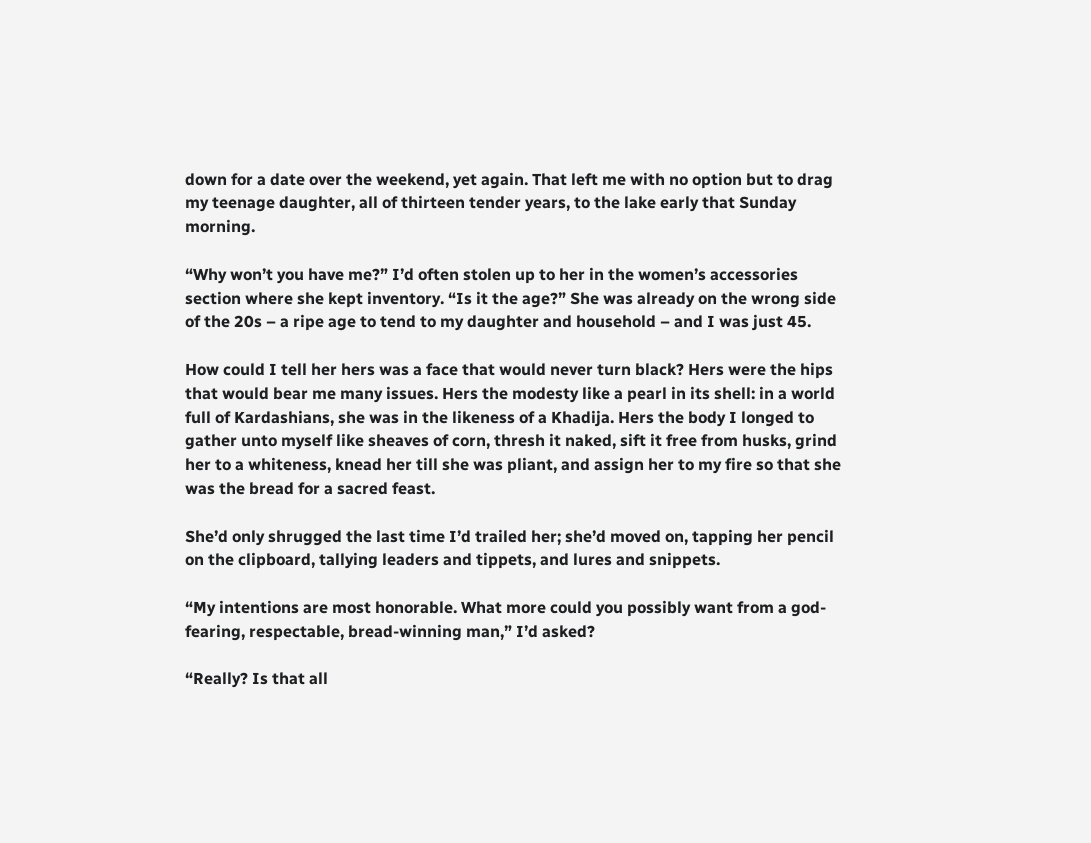down for a date over the weekend, yet again. That left me with no option but to drag my teenage daughter, all of thirteen tender years, to the lake early that Sunday morning.

“Why won’t you have me?” I’d often stolen up to her in the women’s accessories section where she kept inventory. “Is it the age?” She was already on the wrong side of the 20s – a ripe age to tend to my daughter and household – and I was just 45.

How could I tell her hers was a face that would never turn black? Hers were the hips that would bear me many issues. Hers the modesty like a pearl in its shell: in a world full of Kardashians, she was in the likeness of a Khadija. Hers the body I longed to gather unto myself like sheaves of corn, thresh it naked, sift it free from husks, grind her to a whiteness, knead her till she was pliant, and assign her to my fire so that she was the bread for a sacred feast.

She’d only shrugged the last time I’d trailed her; she’d moved on, tapping her pencil on the clipboard, tallying leaders and tippets, and lures and snippets.

“My intentions are most honorable. What more could you possibly want from a god-fearing, respectable, bread-winning man,” I’d asked?

“Really? Is that all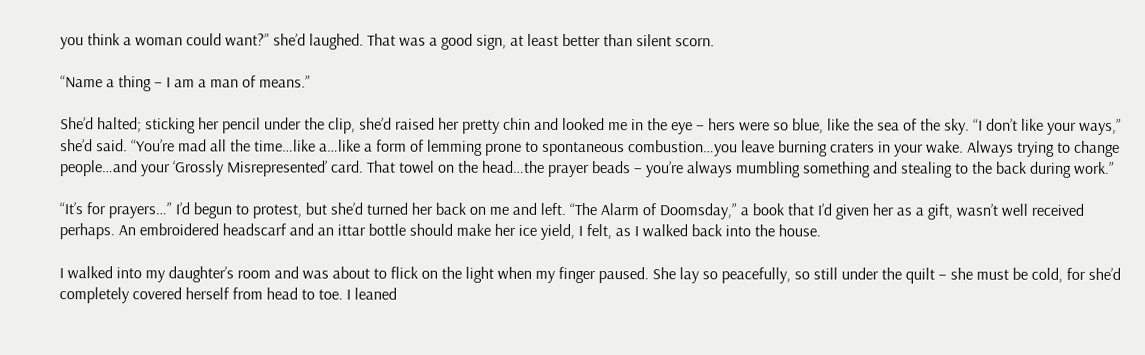you think a woman could want?” she’d laughed. That was a good sign, at least better than silent scorn.

“Name a thing – I am a man of means.”

She’d halted; sticking her pencil under the clip, she’d raised her pretty chin and looked me in the eye – hers were so blue, like the sea of the sky. “I don’t like your ways,” she’d said. “You’re mad all the time…like a…like a form of lemming prone to spontaneous combustion…you leave burning craters in your wake. Always trying to change people…and your ‘Grossly Misrepresented’ card. That towel on the head…the prayer beads – you’re always mumbling something and stealing to the back during work.”

“It’s for prayers…” I’d begun to protest, but she’d turned her back on me and left. “The Alarm of Doomsday,” a book that I’d given her as a gift, wasn’t well received perhaps. An embroidered headscarf and an ittar bottle should make her ice yield, I felt, as I walked back into the house.

I walked into my daughter’s room and was about to flick on the light when my finger paused. She lay so peacefully, so still under the quilt – she must be cold, for she’d completely covered herself from head to toe. I leaned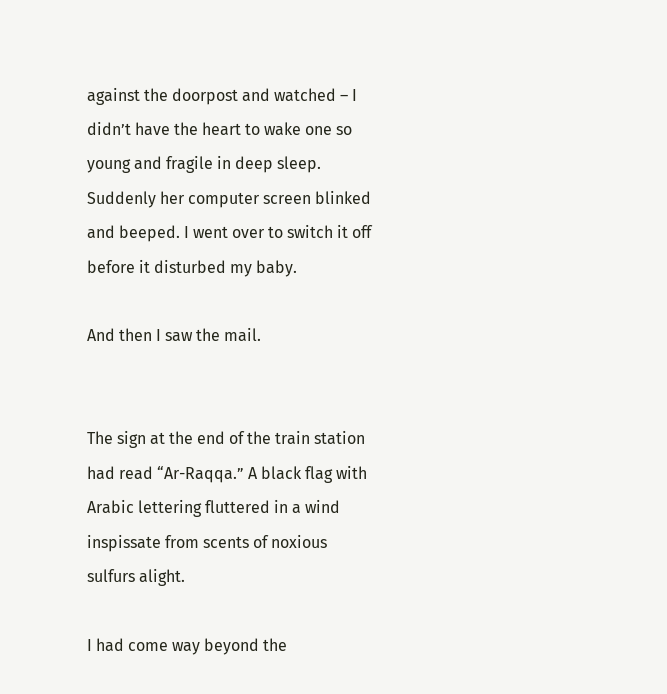against the doorpost and watched – I didn’t have the heart to wake one so young and fragile in deep sleep. Suddenly her computer screen blinked and beeped. I went over to switch it off before it disturbed my baby.

And then I saw the mail.


The sign at the end of the train station had read “Ar-Raqqa.” A black flag with Arabic lettering fluttered in a wind inspissate from scents of noxious sulfurs alight.

I had come way beyond the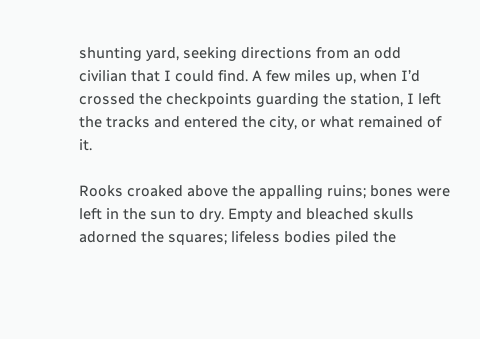shunting yard, seeking directions from an odd civilian that I could find. A few miles up, when I’d crossed the checkpoints guarding the station, I left the tracks and entered the city, or what remained of it.

Rooks croaked above the appalling ruins; bones were left in the sun to dry. Empty and bleached skulls adorned the squares; lifeless bodies piled the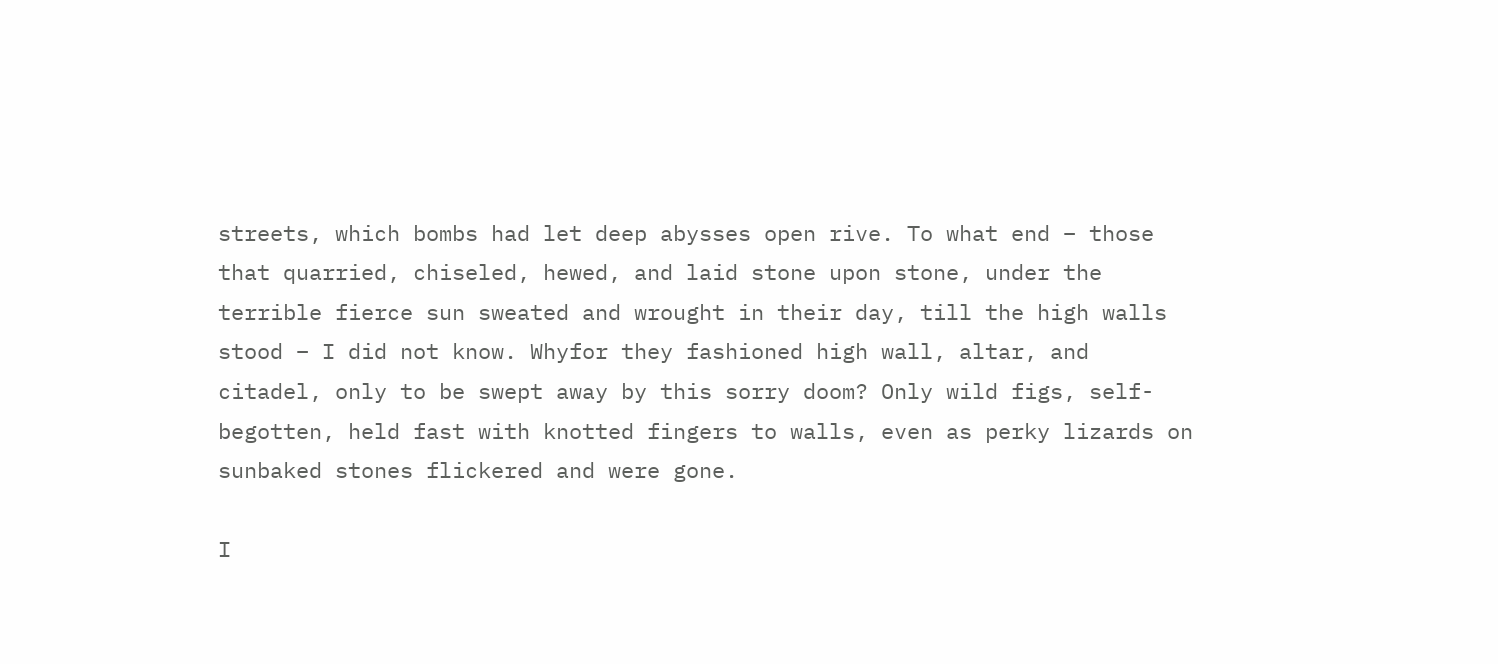streets, which bombs had let deep abysses open rive. To what end – those that quarried, chiseled, hewed, and laid stone upon stone, under the terrible fierce sun sweated and wrought in their day, till the high walls stood – I did not know. Whyfor they fashioned high wall, altar, and citadel, only to be swept away by this sorry doom? Only wild figs, self-begotten, held fast with knotted fingers to walls, even as perky lizards on sunbaked stones flickered and were gone.

I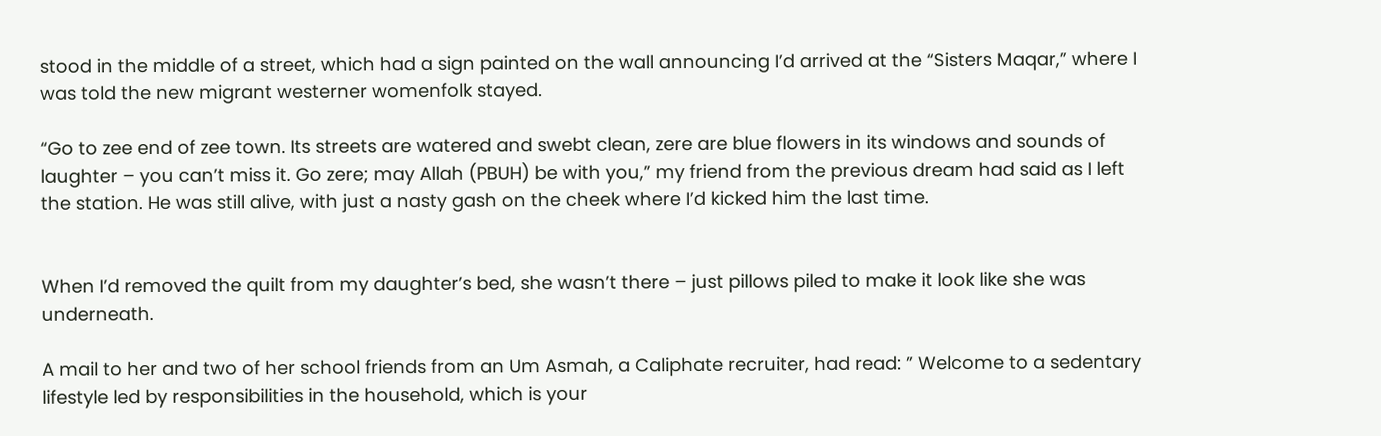stood in the middle of a street, which had a sign painted on the wall announcing I’d arrived at the “Sisters Maqar,” where I was told the new migrant westerner womenfolk stayed.

“Go to zee end of zee town. Its streets are watered and swebt clean, zere are blue flowers in its windows and sounds of laughter – you can’t miss it. Go zere; may Allah (PBUH) be with you,” my friend from the previous dream had said as I left the station. He was still alive, with just a nasty gash on the cheek where I’d kicked him the last time.


When I’d removed the quilt from my daughter’s bed, she wasn’t there – just pillows piled to make it look like she was underneath.

A mail to her and two of her school friends from an Um Asmah, a Caliphate recruiter, had read: ” Welcome to a sedentary lifestyle led by responsibilities in the household, which is your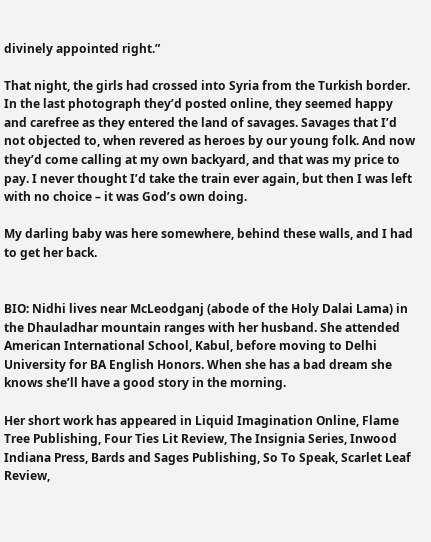divinely appointed right.”

That night, the girls had crossed into Syria from the Turkish border. In the last photograph they’d posted online, they seemed happy and carefree as they entered the land of savages. Savages that I’d not objected to, when revered as heroes by our young folk. And now they’d come calling at my own backyard, and that was my price to pay. I never thought I’d take the train ever again, but then I was left with no choice – it was God’s own doing.

My darling baby was here somewhere, behind these walls, and I had to get her back.


BIO: Nidhi lives near McLeodganj (abode of the Holy Dalai Lama) in the Dhauladhar mountain ranges with her husband. She attended American International School, Kabul, before moving to Delhi University for BA English Honors. When she has a bad dream she knows she’ll have a good story in the morning.

Her short work has appeared in Liquid Imagination Online, Flame Tree Publishing, Four Ties Lit Review, The Insignia Series, Inwood Indiana Press, Bards and Sages Publishing, So To Speak, Scarlet Leaf Review,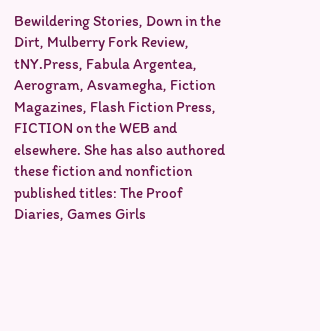Bewildering Stories, Down in the Dirt, Mulberry Fork Review, tNY.Press, Fabula Argentea, Aerogram, Asvamegha, Fiction Magazines, Flash Fiction Press, FICTION on the WEB and elsewhere. She has also authored these fiction and nonfiction published titles: The Proof Diaries, Games Girls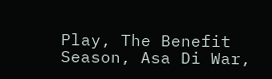Play, The Benefit Season, Asa Di War,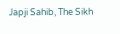Japji Sahib, The Sikh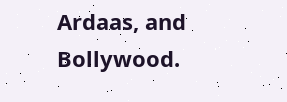Ardaas, and Bollywood.